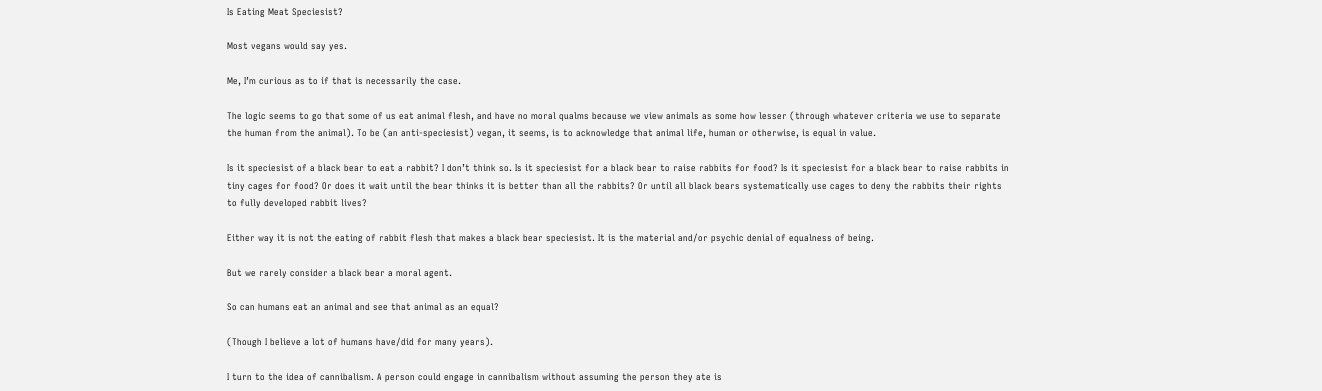Is Eating Meat Speciesist?

Most vegans would say yes.

Me, I’m curious as to if that is necessarily the case.

The logic seems to go that some of us eat animal flesh, and have no moral qualms because we view animals as some how lesser (through whatever criteria we use to separate the human from the animal). To be (an anti-speciesist) vegan, it seems, is to acknowledge that animal life, human or otherwise, is equal in value.

Is it speciesist of a black bear to eat a rabbit? I don’t think so. Is it speciesist for a black bear to raise rabbits for food? Is it speciesist for a black bear to raise rabbits in tiny cages for food? Or does it wait until the bear thinks it is better than all the rabbits? Or until all black bears systematically use cages to deny the rabbits their rights to fully developed rabbit lives?

Either way it is not the eating of rabbit flesh that makes a black bear speciesist. It is the material and/or psychic denial of equalness of being.

But we rarely consider a black bear a moral agent.

So can humans eat an animal and see that animal as an equal?

(Though I believe a lot of humans have/did for many years).

I turn to the idea of cannibalism. A person could engage in cannibalism without assuming the person they ate is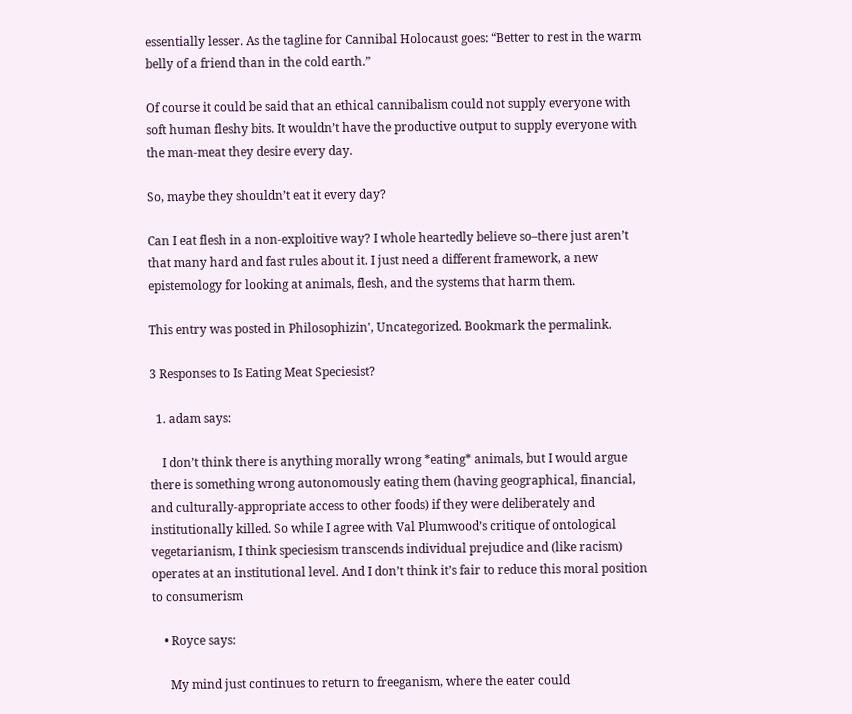essentially lesser. As the tagline for Cannibal Holocaust goes: “Better to rest in the warm belly of a friend than in the cold earth.”

Of course it could be said that an ethical cannibalism could not supply everyone with soft human fleshy bits. It wouldn’t have the productive output to supply everyone with the man-meat they desire every day.

So, maybe they shouldn’t eat it every day?

Can I eat flesh in a non-exploitive way? I whole heartedly believe so–there just aren’t that many hard and fast rules about it. I just need a different framework, a new epistemology for looking at animals, flesh, and the systems that harm them.

This entry was posted in Philosophizin', Uncategorized. Bookmark the permalink.

3 Responses to Is Eating Meat Speciesist?

  1. adam says:

    I don’t think there is anything morally wrong *eating* animals, but I would argue there is something wrong autonomously eating them (having geographical, financial, and culturally-appropriate access to other foods) if they were deliberately and institutionally killed. So while I agree with Val Plumwood’s critique of ontological vegetarianism, I think speciesism transcends individual prejudice and (like racism) operates at an institutional level. And I don’t think it’s fair to reduce this moral position to consumerism

    • Royce says:

      My mind just continues to return to freeganism, where the eater could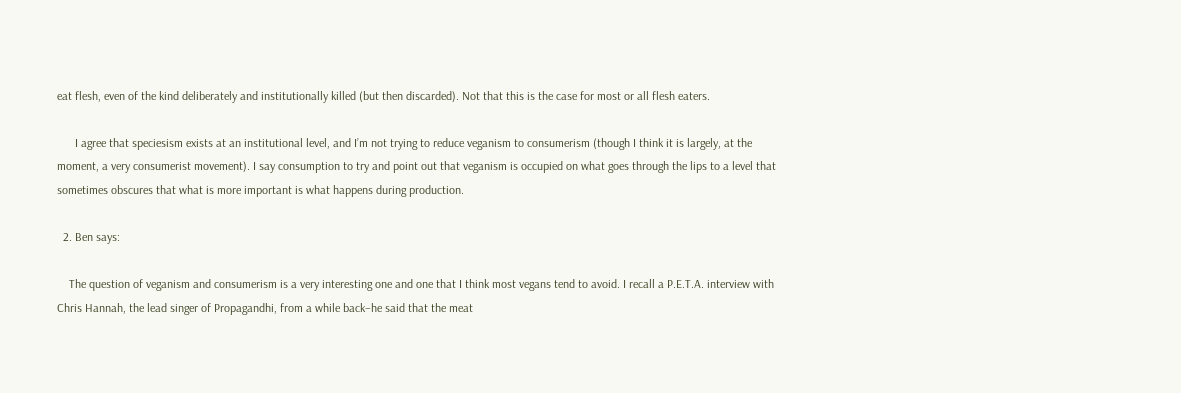eat flesh, even of the kind deliberately and institutionally killed (but then discarded). Not that this is the case for most or all flesh eaters.

      I agree that speciesism exists at an institutional level, and I’m not trying to reduce veganism to consumerism (though I think it is largely, at the moment, a very consumerist movement). I say consumption to try and point out that veganism is occupied on what goes through the lips to a level that sometimes obscures that what is more important is what happens during production.

  2. Ben says:

    The question of veganism and consumerism is a very interesting one and one that I think most vegans tend to avoid. I recall a P.E.T.A. interview with Chris Hannah, the lead singer of Propagandhi, from a while back–he said that the meat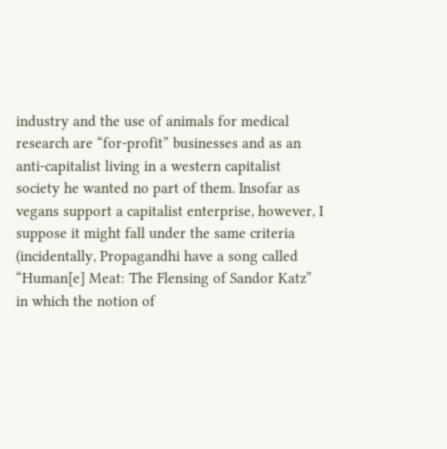industry and the use of animals for medical research are “for-profit” businesses and as an anti-capitalist living in a western capitalist society he wanted no part of them. Insofar as vegans support a capitalist enterprise, however, I suppose it might fall under the same criteria (incidentally, Propagandhi have a song called “Human[e] Meat: The Flensing of Sandor Katz” in which the notion of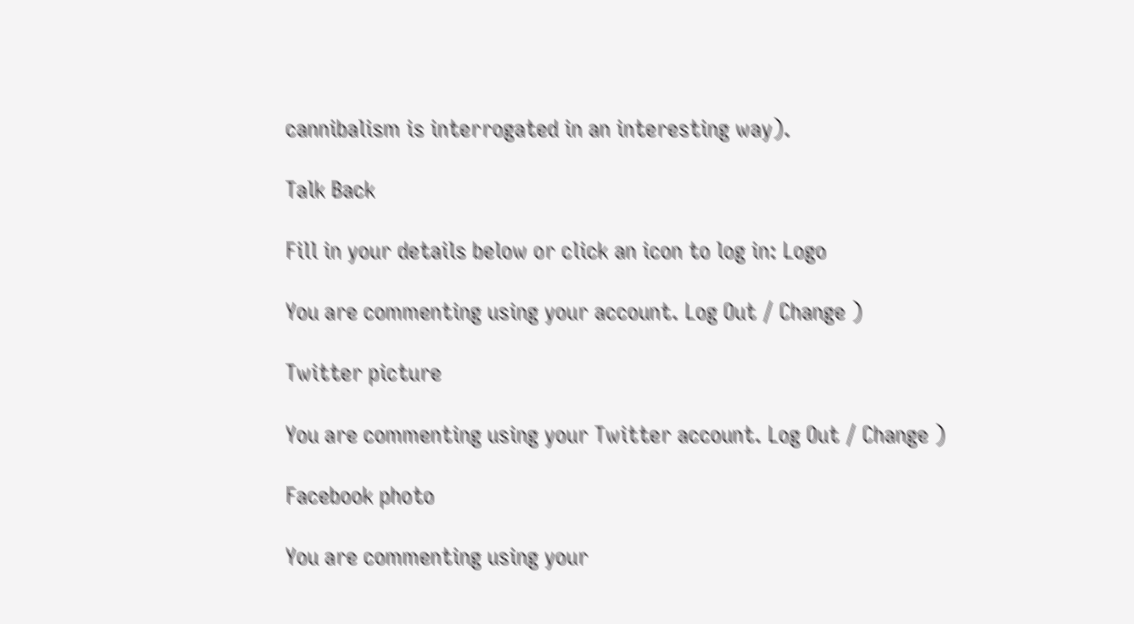cannibalism is interrogated in an interesting way).

Talk Back

Fill in your details below or click an icon to log in: Logo

You are commenting using your account. Log Out / Change )

Twitter picture

You are commenting using your Twitter account. Log Out / Change )

Facebook photo

You are commenting using your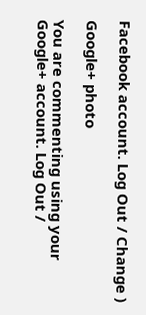Facebook account. Log Out / Change )

Google+ photo

You are commenting using your Google+ account. Log Out /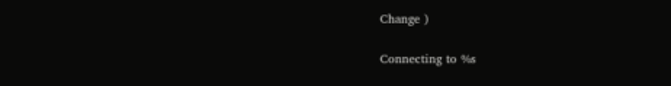Change )

Connecting to %s